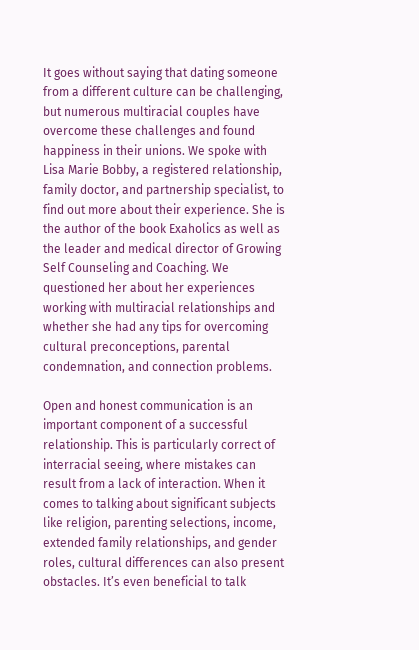It goes without saying that dating someone from a different culture can be challenging, but numerous multiracial couples have overcome these challenges and found happiness in their unions. We spoke with Lisa Marie Bobby, a registered relationship, family doctor, and partnership specialist, to find out more about their experience. She is the author of the book Exaholics as well as the leader and medical director of Growing Self Counseling and Coaching. We questioned her about her experiences working with multiracial relationships and whether she had any tips for overcoming cultural preconceptions, parental condemnation, and connection problems.

Open and honest communication is an important component of a successful relationship. This is particularly correct of interracial seeing, where mistakes can result from a lack of interaction. When it comes to talking about significant subjects like religion, parenting selections, income, extended family relationships, and gender roles, cultural differences can also present obstacles. It’s even beneficial to talk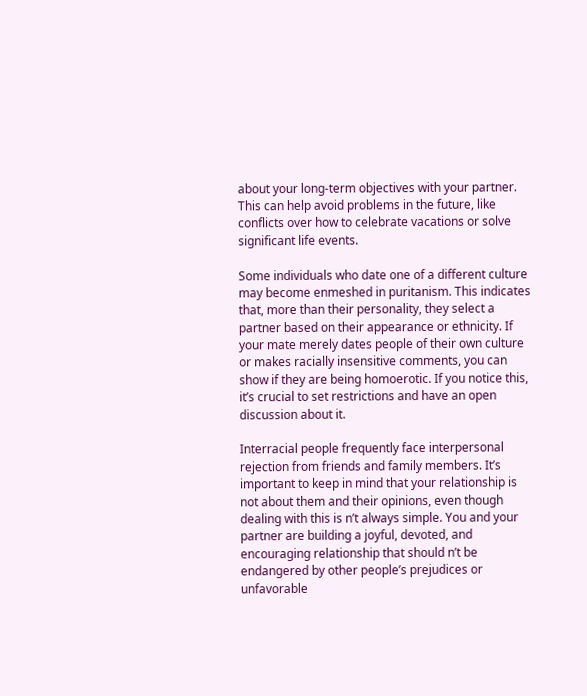about your long-term objectives with your partner. This can help avoid problems in the future, like conflicts over how to celebrate vacations or solve significant life events.

Some individuals who date one of a different culture may become enmeshed in puritanism. This indicates that, more than their personality, they select a partner based on their appearance or ethnicity. If your mate merely dates people of their own culture or makes racially insensitive comments, you can show if they are being homoerotic. If you notice this, it’s crucial to set restrictions and have an open discussion about it.

Interracial people frequently face interpersonal rejection from friends and family members. It’s important to keep in mind that your relationship is not about them and their opinions, even though dealing with this is n’t always simple. You and your partner are building a joyful, devoted, and encouraging relationship that should n’t be endangered by other people’s prejudices or unfavorable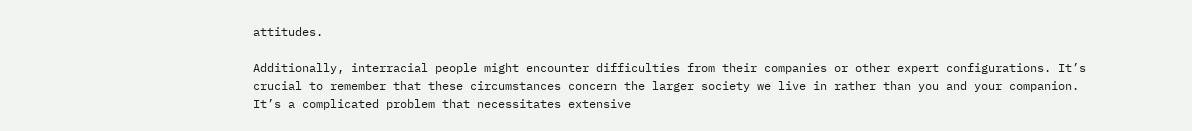attitudes.

Additionally, interracial people might encounter difficulties from their companies or other expert configurations. It’s crucial to remember that these circumstances concern the larger society we live in rather than you and your companion. It’s a complicated problem that necessitates extensive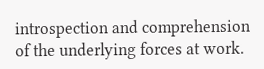introspection and comprehension of the underlying forces at work.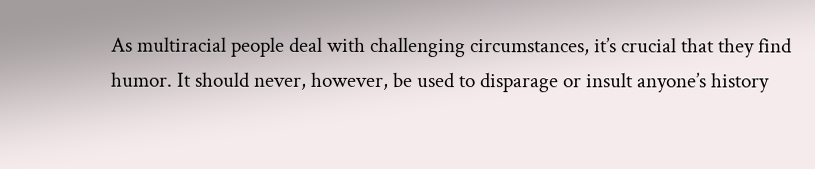As multiracial people deal with challenging circumstances, it’s crucial that they find humor. It should never, however, be used to disparage or insult anyone’s history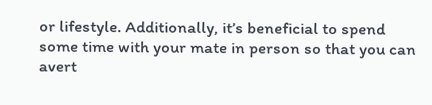or lifestyle. Additionally, it’s beneficial to spend some time with your mate in person so that you can avert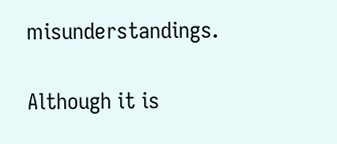misunderstandings.

Although it is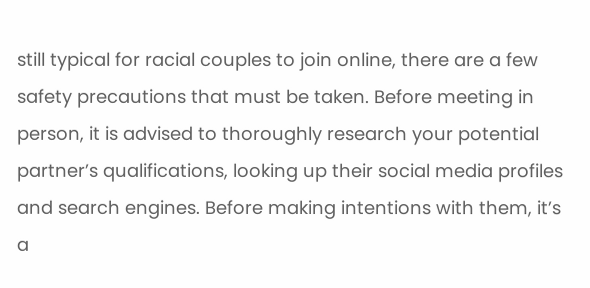still typical for racial couples to join online, there are a few safety precautions that must be taken. Before meeting in person, it is advised to thoroughly research your potential partner’s qualifications, looking up their social media profiles and search engines. Before making intentions with them, it’s a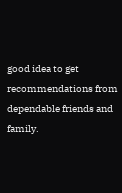good idea to get recommendations from dependable friends and family.